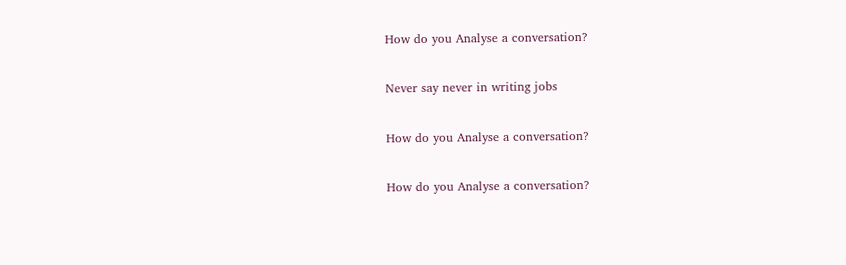How do you Analyse a conversation?

Never say never in writing jobs

How do you Analyse a conversation?

How do you Analyse a conversation?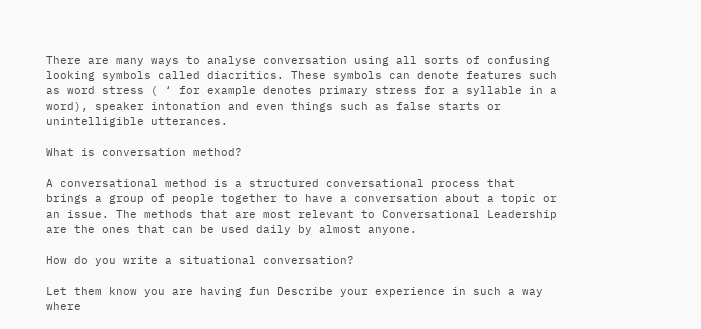There are many ways to analyse conversation using all sorts of confusing looking symbols called diacritics. These symbols can denote features such as word stress ( ‘ for example denotes primary stress for a syllable in a word), speaker intonation and even things such as false starts or unintelligible utterances.

What is conversation method?

A conversational method is a structured conversational process that brings a group of people together to have a conversation about a topic or an issue. The methods that are most relevant to Conversational Leadership are the ones that can be used daily by almost anyone.

How do you write a situational conversation?

Let them know you are having fun Describe your experience in such a way where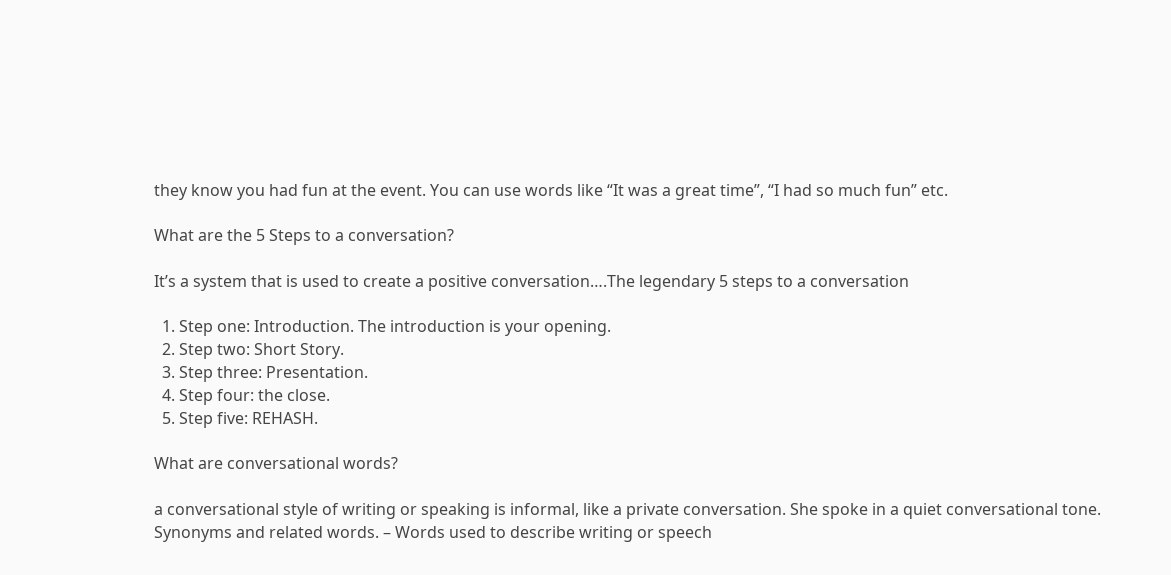they know you had fun at the event. You can use words like “It was a great time”, “I had so much fun” etc.

What are the 5 Steps to a conversation?

It’s a system that is used to create a positive conversation….The legendary 5 steps to a conversation

  1. Step one: Introduction. The introduction is your opening.
  2. Step two: Short Story.
  3. Step three: Presentation.
  4. Step four: the close.
  5. Step five: REHASH.

What are conversational words?

a conversational style of writing or speaking is informal, like a private conversation. She spoke in a quiet conversational tone. Synonyms and related words. – Words used to describe writing or speech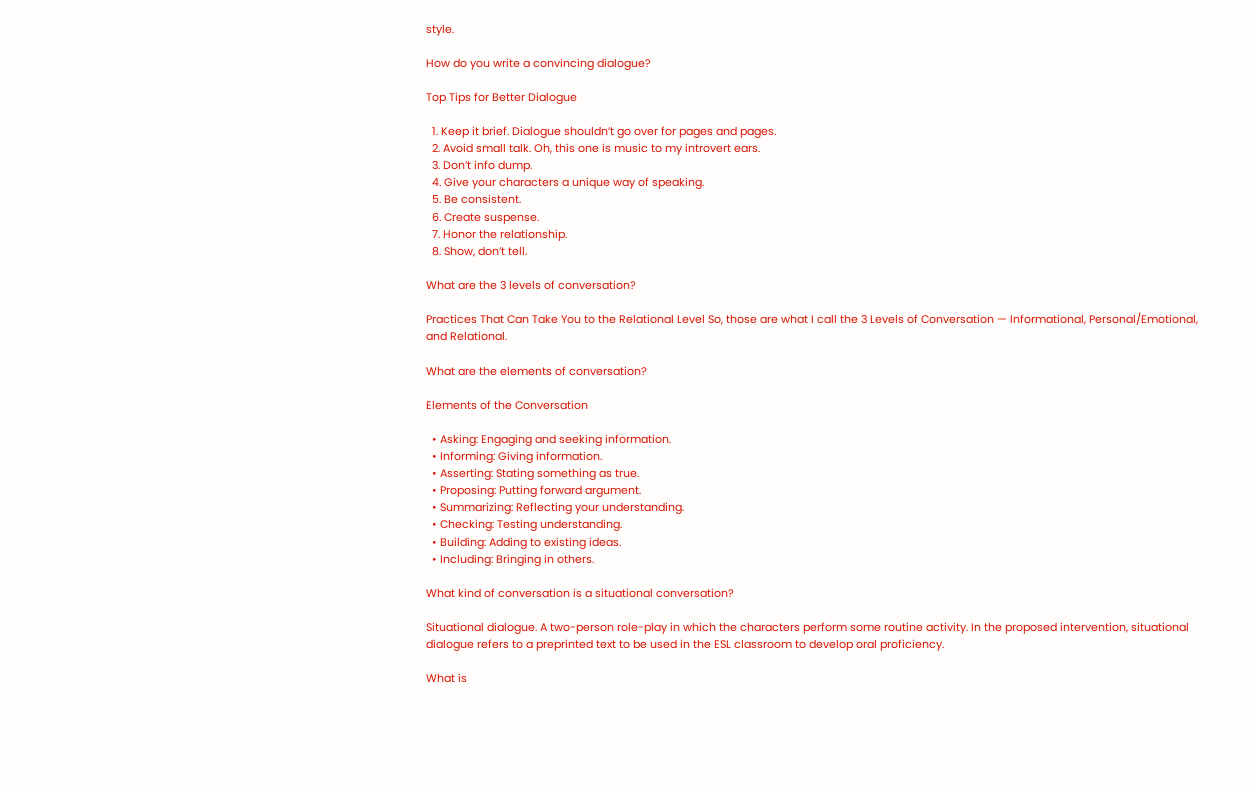style.

How do you write a convincing dialogue?

Top Tips for Better Dialogue

  1. Keep it brief. Dialogue shouldn’t go over for pages and pages.
  2. Avoid small talk. Oh, this one is music to my introvert ears.
  3. Don’t info dump.
  4. Give your characters a unique way of speaking.
  5. Be consistent.
  6. Create suspense.
  7. Honor the relationship.
  8. Show, don’t tell.

What are the 3 levels of conversation?

Practices That Can Take You to the Relational Level So, those are what I call the 3 Levels of Conversation — Informational, Personal/Emotional, and Relational.

What are the elements of conversation?

Elements of the Conversation

  • Asking: Engaging and seeking information.
  • Informing: Giving information.
  • Asserting: Stating something as true.
  • Proposing: Putting forward argument.
  • Summarizing: Reflecting your understanding.
  • Checking: Testing understanding.
  • Building: Adding to existing ideas.
  • Including: Bringing in others.

What kind of conversation is a situational conversation?

Situational dialogue. A two-person role-play in which the characters perform some routine activity. In the proposed intervention, situational dialogue refers to a preprinted text to be used in the ESL classroom to develop oral proficiency.

What is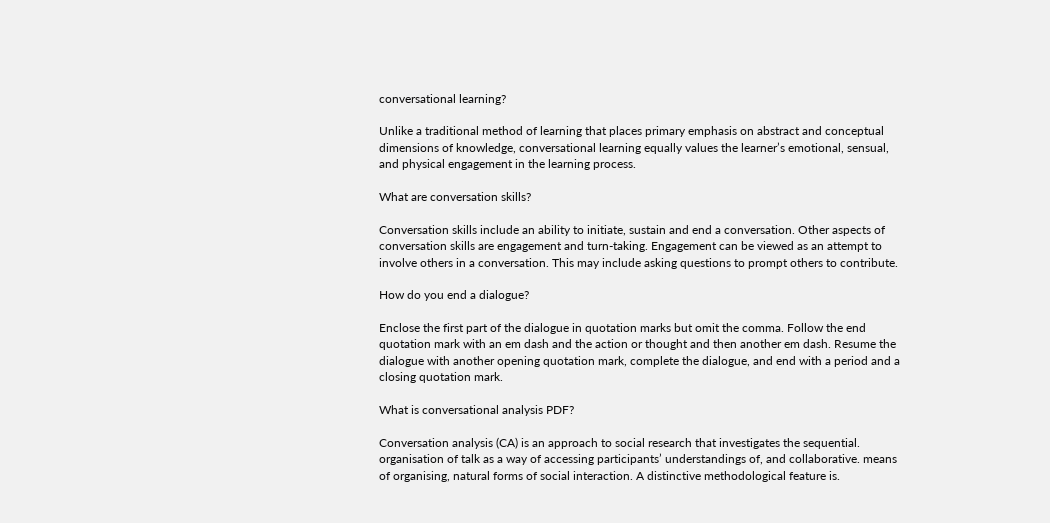conversational learning?

Unlike a traditional method of learning that places primary emphasis on abstract and conceptual dimensions of knowledge, conversational learning equally values the learner’s emotional, sensual, and physical engagement in the learning process.

What are conversation skills?

Conversation skills include an ability to initiate, sustain and end a conversation. Other aspects of conversation skills are engagement and turn-taking. Engagement can be viewed as an attempt to involve others in a conversation. This may include asking questions to prompt others to contribute.

How do you end a dialogue?

Enclose the first part of the dialogue in quotation marks but omit the comma. Follow the end quotation mark with an em dash and the action or thought and then another em dash. Resume the dialogue with another opening quotation mark, complete the dialogue, and end with a period and a closing quotation mark.

What is conversational analysis PDF?

Conversation analysis (CA) is an approach to social research that investigates the sequential. organisation of talk as a way of accessing participants’ understandings of, and collaborative. means of organising, natural forms of social interaction. A distinctive methodological feature is.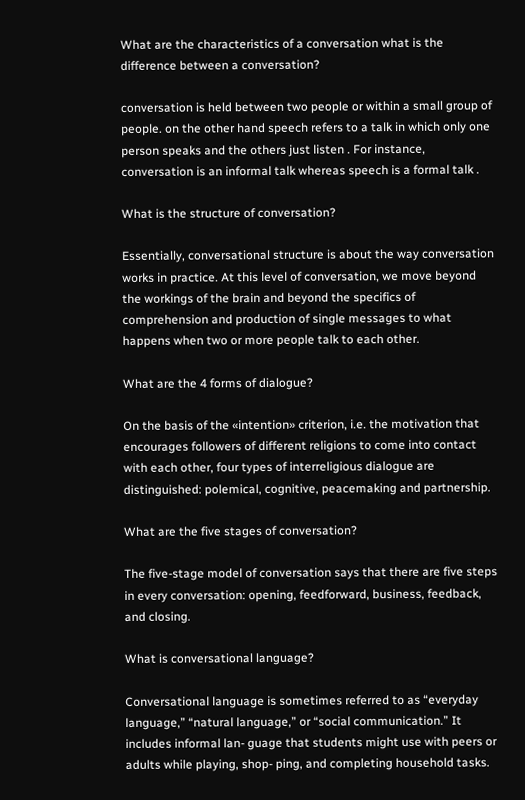What are the characteristics of a conversation what is the difference between a conversation?

conversation is held between two people or within a small group of people. on the other hand speech refers to a talk in which only one person speaks and the others just listen . For instance, conversation is an informal talk whereas speech is a formal talk .

What is the structure of conversation?

Essentially, conversational structure is about the way conversation works in practice. At this level of conversation, we move beyond the workings of the brain and beyond the specifics of comprehension and production of single messages to what happens when two or more people talk to each other.

What are the 4 forms of dialogue?

On the basis of the «intention» criterion, i.e. the motivation that encourages followers of different religions to come into contact with each other, four types of interreligious dialogue are distinguished: polemical, cognitive, peacemaking and partnership.

What are the five stages of conversation?

The five-stage model of conversation says that there are five steps in every conversation: opening, feedforward, business, feedback, and closing.

What is conversational language?

Conversational language is sometimes referred to as “everyday language,” “natural language,” or “social communication.” It includes informal lan- guage that students might use with peers or adults while playing, shop- ping, and completing household tasks.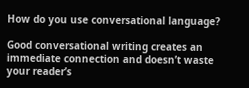How do you use conversational language?

Good conversational writing creates an immediate connection and doesn’t waste your reader’s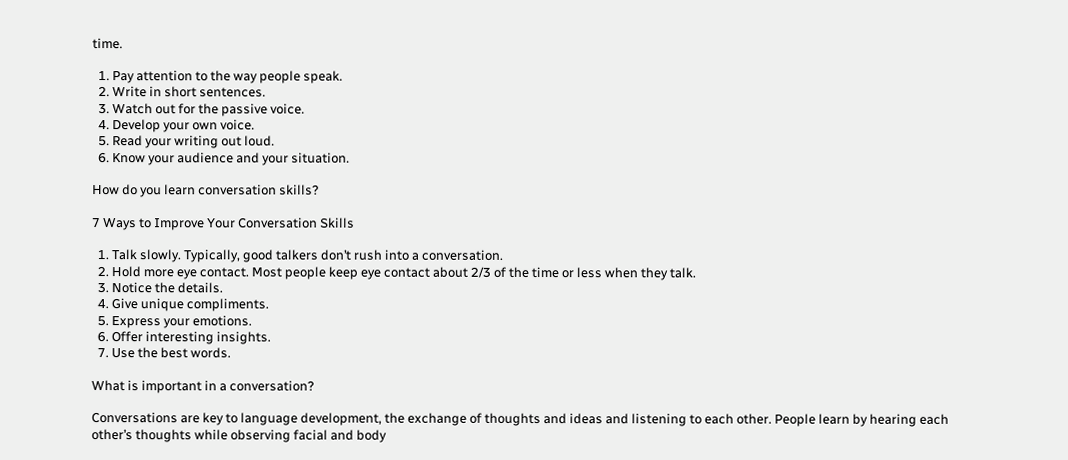time.

  1. Pay attention to the way people speak.
  2. Write in short sentences.
  3. Watch out for the passive voice.
  4. Develop your own voice.
  5. Read your writing out loud.
  6. Know your audience and your situation.

How do you learn conversation skills?

7 Ways to Improve Your Conversation Skills

  1. Talk slowly. Typically, good talkers don’t rush into a conversation.
  2. Hold more eye contact. Most people keep eye contact about 2/3 of the time or less when they talk.
  3. Notice the details.
  4. Give unique compliments.
  5. Express your emotions.
  6. Offer interesting insights.
  7. Use the best words.

What is important in a conversation?

Conversations are key to language development, the exchange of thoughts and ideas and listening to each other. People learn by hearing each other’s thoughts while observing facial and body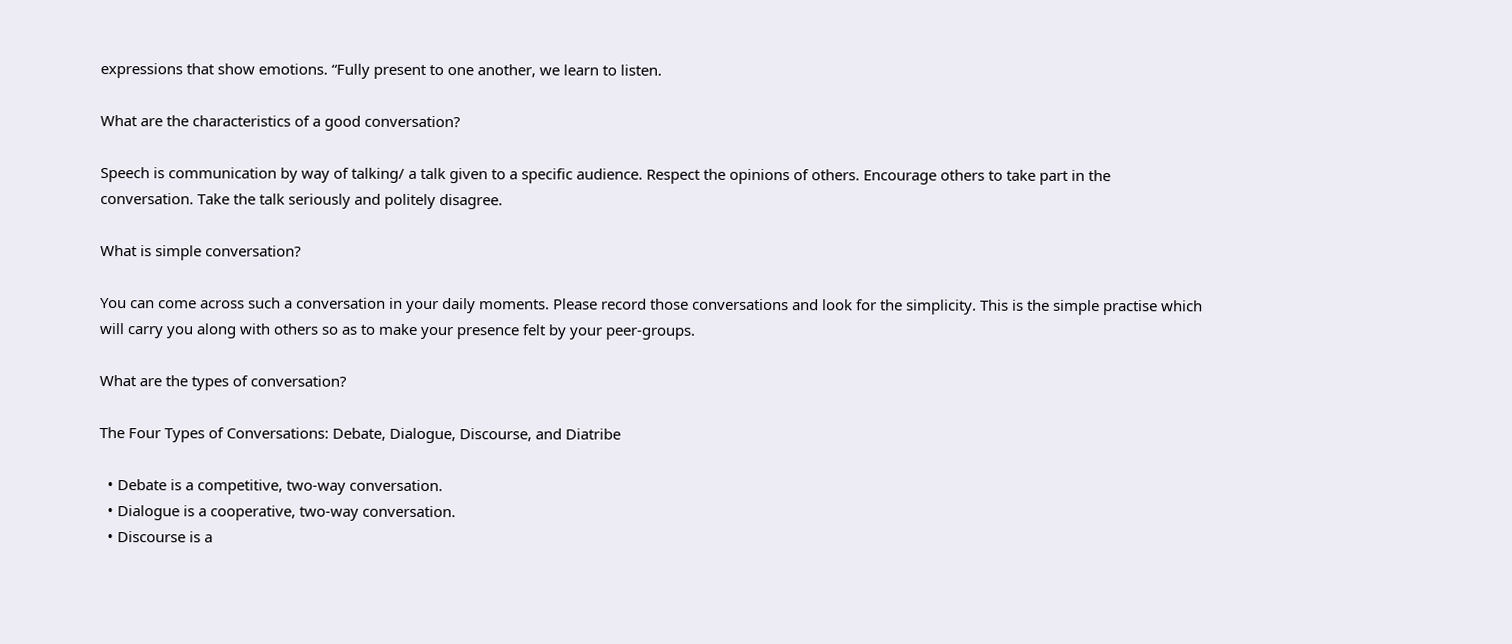expressions that show emotions. “Fully present to one another, we learn to listen.

What are the characteristics of a good conversation?

Speech is communication by way of talking/ a talk given to a specific audience. Respect the opinions of others. Encourage others to take part in the conversation. Take the talk seriously and politely disagree.

What is simple conversation?

You can come across such a conversation in your daily moments. Please record those conversations and look for the simplicity. This is the simple practise which will carry you along with others so as to make your presence felt by your peer-groups.

What are the types of conversation?

The Four Types of Conversations: Debate, Dialogue, Discourse, and Diatribe

  • Debate is a competitive, two-way conversation.
  • Dialogue is a cooperative, two-way conversation.
  • Discourse is a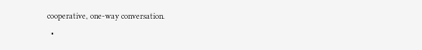cooperative, one-way conversation.
  •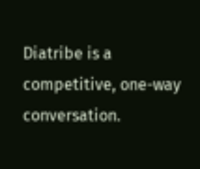Diatribe is a competitive, one-way conversation.